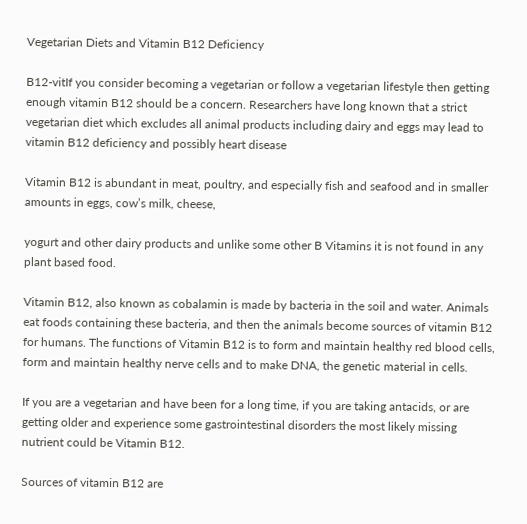Vegetarian Diets and Vitamin B12 Deficiency

B12-vitIf you consider becoming a vegetarian or follow a vegetarian lifestyle then getting enough vitamin B12 should be a concern. Researchers have long known that a strict vegetarian diet which excludes all animal products including dairy and eggs may lead to vitamin B12 deficiency and possibly heart disease

Vitamin B12 is abundant in meat, poultry, and especially fish and seafood and in smaller amounts in eggs, cow’s milk, cheese,

yogurt and other dairy products and unlike some other B Vitamins it is not found in any plant based food.

Vitamin B12, also known as cobalamin is made by bacteria in the soil and water. Animals eat foods containing these bacteria, and then the animals become sources of vitamin B12 for humans. The functions of Vitamin B12 is to form and maintain healthy red blood cells, form and maintain healthy nerve cells and to make DNA, the genetic material in cells.

If you are a vegetarian and have been for a long time, if you are taking antacids, or are getting older and experience some gastrointestinal disorders the most likely missing nutrient could be Vitamin B12.

Sources of vitamin B12 are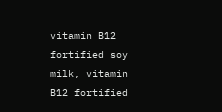vitamin B12 fortified soy milk, vitamin B12 fortified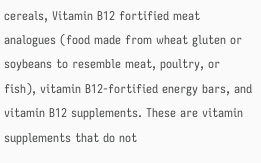cereals, Vitamin B12 fortified meat analogues (food made from wheat gluten or soybeans to resemble meat, poultry, or fish), vitamin B12-fortified energy bars, and vitamin B12 supplements. These are vitamin supplements that do not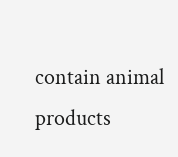contain animal products